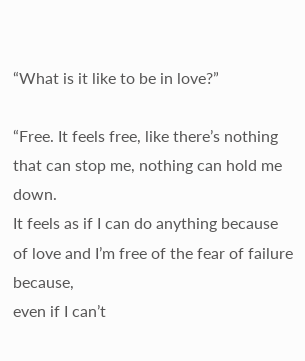“What is it like to be in love?”

“Free. It feels free, like there’s nothing that can stop me, nothing can hold me down.
It feels as if I can do anything because of love and I’m free of the fear of failure because,
even if I can’t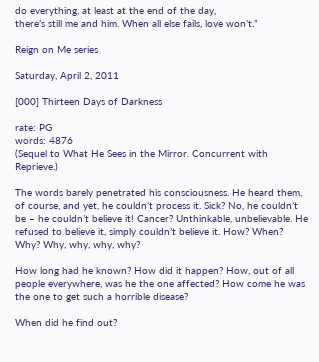do everything, at least at the end of the day,
there’s still me and him. When all else fails, love won’t.”

Reign on Me series

Saturday, April 2, 2011

[000] Thirteen Days of Darkness

rate: PG
words: 4876
(Sequel to What He Sees in the Mirror. Concurrent with Reprieve.)

The words barely penetrated his consciousness. He heard them, of course, and yet, he couldn’t process it. Sick? No, he couldn’t be – he couldn’t believe it! Cancer? Unthinkable, unbelievable. He refused to believe it, simply couldn’t believe it. How? When? Why? Why, why, why, why?

How long had he known? How did it happen? How, out of all people everywhere, was he the one affected? How come he was the one to get such a horrible disease?

When did he find out?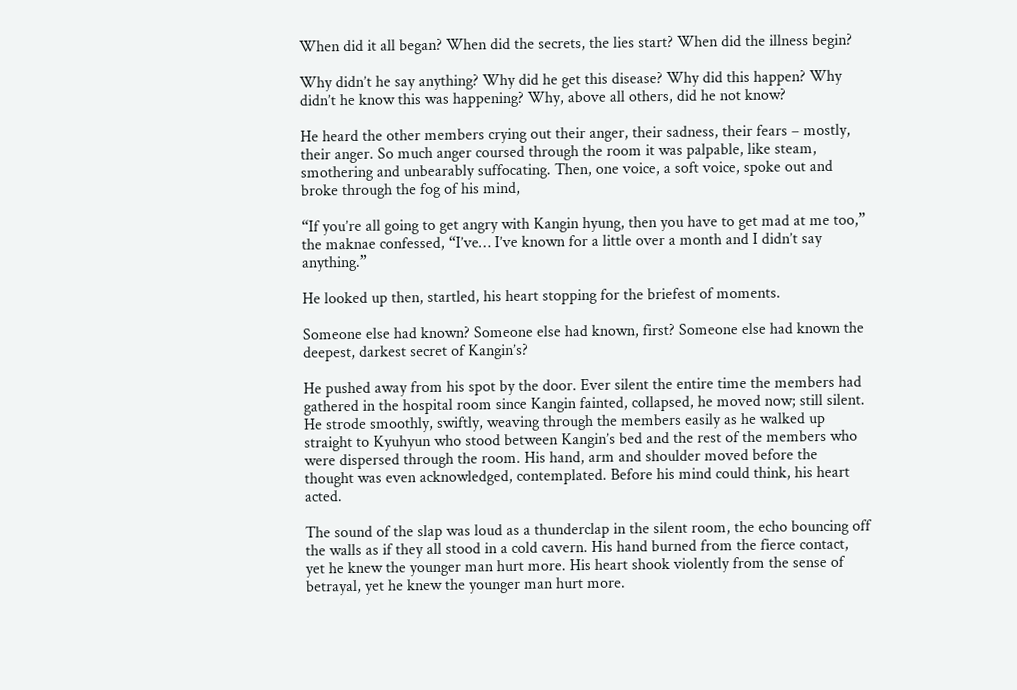When did it all began? When did the secrets, the lies start? When did the illness begin?

Why didn’t he say anything? Why did he get this disease? Why did this happen? Why didn’t he know this was happening? Why, above all others, did he not know?

He heard the other members crying out their anger, their sadness, their fears – mostly, their anger. So much anger coursed through the room it was palpable, like steam, smothering and unbearably suffocating. Then, one voice, a soft voice, spoke out and broke through the fog of his mind,

“If you’re all going to get angry with Kangin hyung, then you have to get mad at me too,” the maknae confessed, “I’ve… I’ve known for a little over a month and I didn’t say anything.”

He looked up then, startled, his heart stopping for the briefest of moments.

Someone else had known? Someone else had known, first? Someone else had known the deepest, darkest secret of Kangin’s?

He pushed away from his spot by the door. Ever silent the entire time the members had gathered in the hospital room since Kangin fainted, collapsed, he moved now; still silent. He strode smoothly, swiftly, weaving through the members easily as he walked up straight to Kyuhyun who stood between Kangin’s bed and the rest of the members who were dispersed through the room. His hand, arm and shoulder moved before the thought was even acknowledged, contemplated. Before his mind could think, his heart acted.

The sound of the slap was loud as a thunderclap in the silent room, the echo bouncing off the walls as if they all stood in a cold cavern. His hand burned from the fierce contact, yet he knew the younger man hurt more. His heart shook violently from the sense of betrayal, yet he knew the younger man hurt more.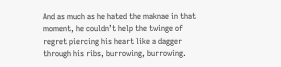And as much as he hated the maknae in that moment, he couldn’t help the twinge of regret piercing his heart like a dagger through his ribs, burrowing, burrowing.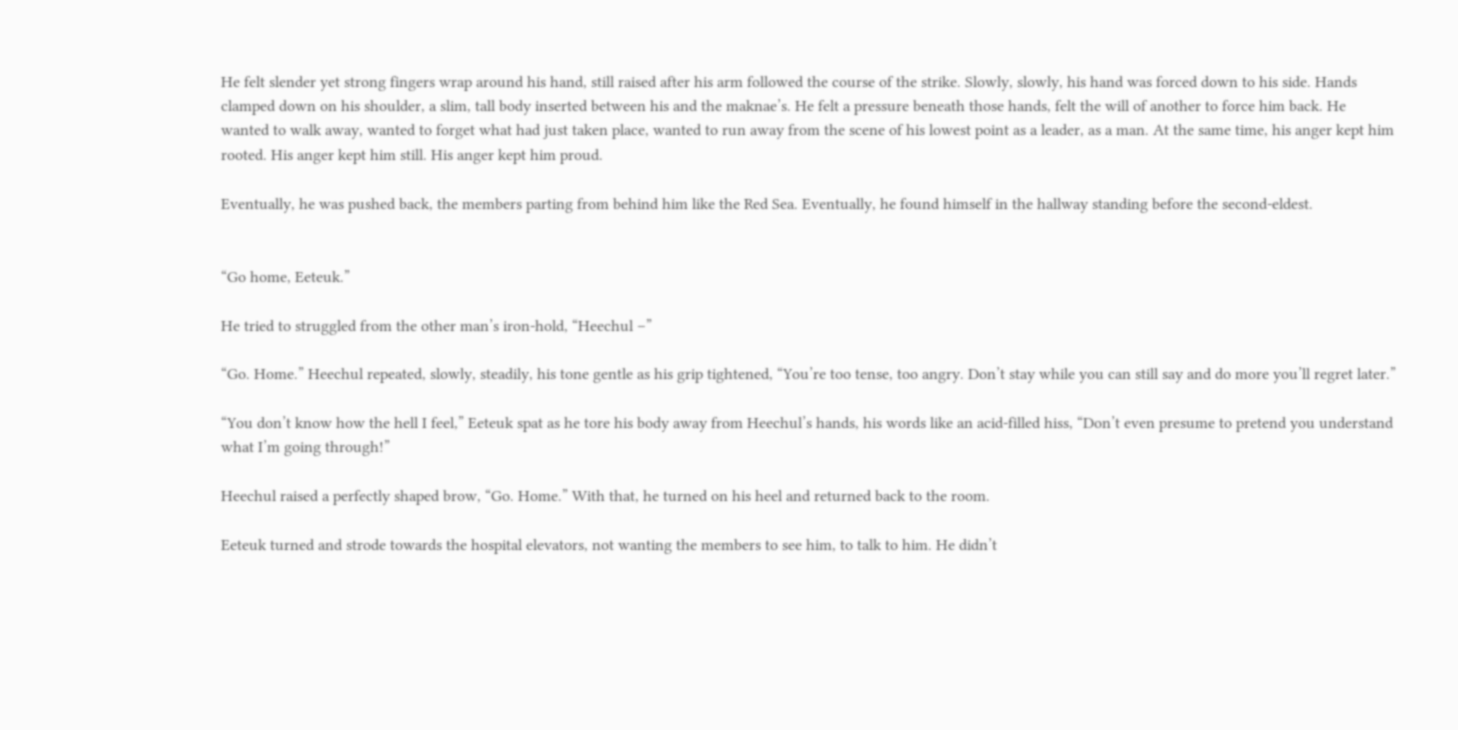He felt slender yet strong fingers wrap around his hand, still raised after his arm followed the course of the strike. Slowly, slowly, his hand was forced down to his side. Hands clamped down on his shoulder, a slim, tall body inserted between his and the maknae’s. He felt a pressure beneath those hands, felt the will of another to force him back. He wanted to walk away, wanted to forget what had just taken place, wanted to run away from the scene of his lowest point as a leader, as a man. At the same time, his anger kept him rooted. His anger kept him still. His anger kept him proud.

Eventually, he was pushed back, the members parting from behind him like the Red Sea. Eventually, he found himself in the hallway standing before the second-eldest.


“Go home, Eeteuk.”

He tried to struggled from the other man’s iron-hold, “Heechul –”

“Go. Home.” Heechul repeated, slowly, steadily, his tone gentle as his grip tightened, “You’re too tense, too angry. Don’t stay while you can still say and do more you’ll regret later.”

“You don’t know how the hell I feel,” Eeteuk spat as he tore his body away from Heechul’s hands, his words like an acid-filled hiss, “Don’t even presume to pretend you understand what I’m going through!”

Heechul raised a perfectly shaped brow, “Go. Home.” With that, he turned on his heel and returned back to the room.

Eeteuk turned and strode towards the hospital elevators, not wanting the members to see him, to talk to him. He didn’t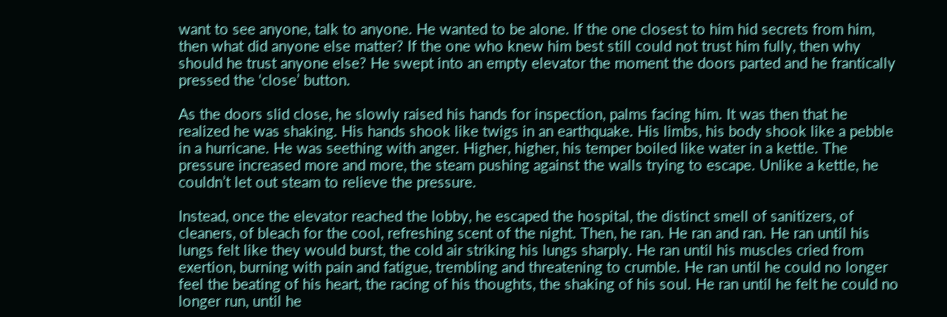want to see anyone, talk to anyone. He wanted to be alone. If the one closest to him hid secrets from him, then what did anyone else matter? If the one who knew him best still could not trust him fully, then why should he trust anyone else? He swept into an empty elevator the moment the doors parted and he frantically pressed the ‘close’ button.

As the doors slid close, he slowly raised his hands for inspection, palms facing him. It was then that he realized he was shaking. His hands shook like twigs in an earthquake. His limbs, his body shook like a pebble in a hurricane. He was seething with anger. Higher, higher, his temper boiled like water in a kettle. The pressure increased more and more, the steam pushing against the walls trying to escape. Unlike a kettle, he couldn’t let out steam to relieve the pressure.

Instead, once the elevator reached the lobby, he escaped the hospital, the distinct smell of sanitizers, of cleaners, of bleach for the cool, refreshing scent of the night. Then, he ran. He ran and ran. He ran until his lungs felt like they would burst, the cold air striking his lungs sharply. He ran until his muscles cried from exertion, burning with pain and fatigue, trembling and threatening to crumble. He ran until he could no longer feel the beating of his heart, the racing of his thoughts, the shaking of his soul. He ran until he felt he could no longer run, until he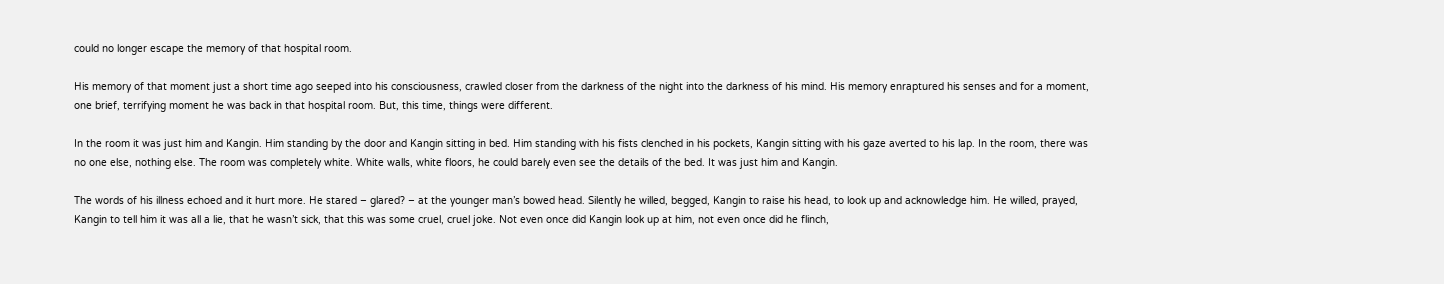could no longer escape the memory of that hospital room.

His memory of that moment just a short time ago seeped into his consciousness, crawled closer from the darkness of the night into the darkness of his mind. His memory enraptured his senses and for a moment, one brief, terrifying moment he was back in that hospital room. But, this time, things were different.

In the room it was just him and Kangin. Him standing by the door and Kangin sitting in bed. Him standing with his fists clenched in his pockets, Kangin sitting with his gaze averted to his lap. In the room, there was no one else, nothing else. The room was completely white. White walls, white floors, he could barely even see the details of the bed. It was just him and Kangin.

The words of his illness echoed and it hurt more. He stared – glared? – at the younger man’s bowed head. Silently he willed, begged, Kangin to raise his head, to look up and acknowledge him. He willed, prayed, Kangin to tell him it was all a lie, that he wasn’t sick, that this was some cruel, cruel joke. Not even once did Kangin look up at him, not even once did he flinch,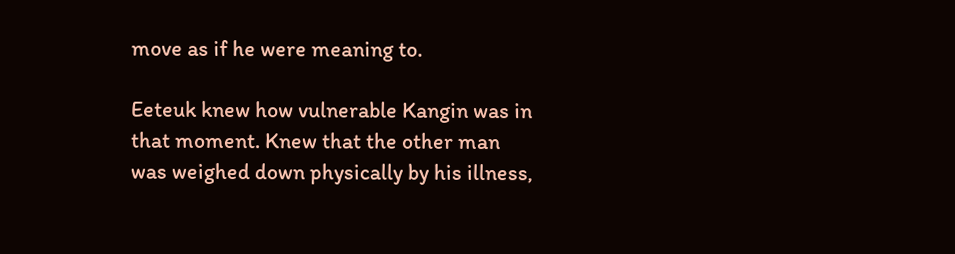move as if he were meaning to.

Eeteuk knew how vulnerable Kangin was in that moment. Knew that the other man was weighed down physically by his illness,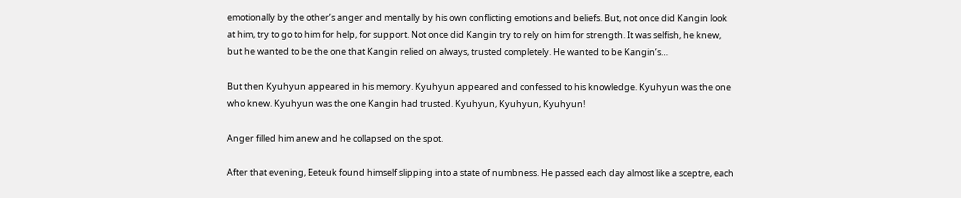emotionally by the other’s anger and mentally by his own conflicting emotions and beliefs. But, not once did Kangin look at him, try to go to him for help, for support. Not once did Kangin try to rely on him for strength. It was selfish, he knew, but he wanted to be the one that Kangin relied on always, trusted completely. He wanted to be Kangin’s…

But then Kyuhyun appeared in his memory. Kyuhyun appeared and confessed to his knowledge. Kyuhyun was the one who knew. Kyuhyun was the one Kangin had trusted. Kyuhyun, Kyuhyun, Kyuhyun!

Anger filled him anew and he collapsed on the spot.

After that evening, Eeteuk found himself slipping into a state of numbness. He passed each day almost like a sceptre, each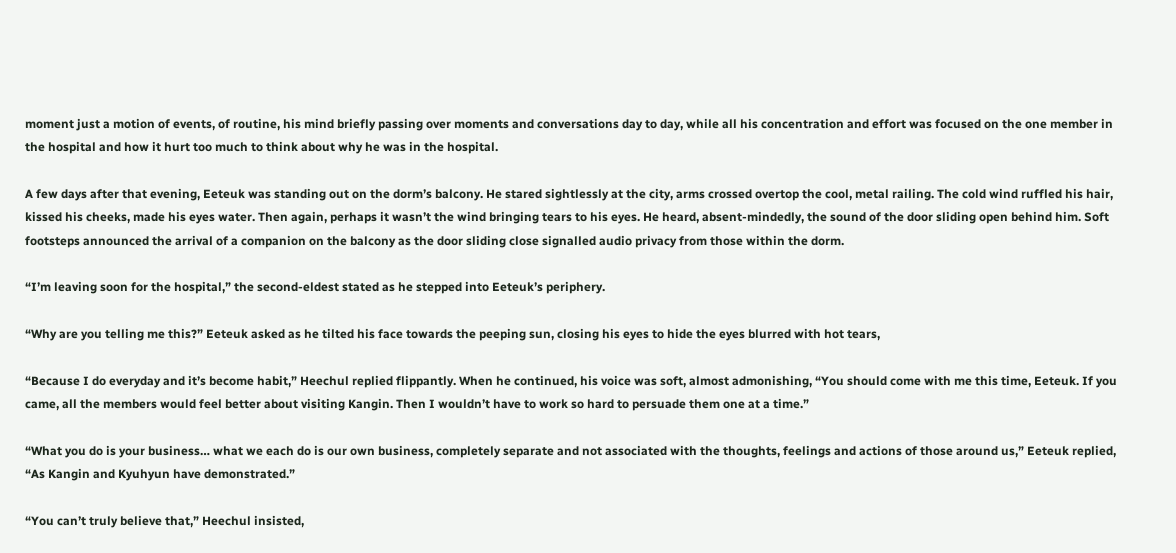moment just a motion of events, of routine, his mind briefly passing over moments and conversations day to day, while all his concentration and effort was focused on the one member in the hospital and how it hurt too much to think about why he was in the hospital.

A few days after that evening, Eeteuk was standing out on the dorm’s balcony. He stared sightlessly at the city, arms crossed overtop the cool, metal railing. The cold wind ruffled his hair, kissed his cheeks, made his eyes water. Then again, perhaps it wasn’t the wind bringing tears to his eyes. He heard, absent-mindedly, the sound of the door sliding open behind him. Soft footsteps announced the arrival of a companion on the balcony as the door sliding close signalled audio privacy from those within the dorm.

“I’m leaving soon for the hospital,” the second-eldest stated as he stepped into Eeteuk’s periphery.

“Why are you telling me this?” Eeteuk asked as he tilted his face towards the peeping sun, closing his eyes to hide the eyes blurred with hot tears,

“Because I do everyday and it’s become habit,” Heechul replied flippantly. When he continued, his voice was soft, almost admonishing, “You should come with me this time, Eeteuk. If you came, all the members would feel better about visiting Kangin. Then I wouldn’t have to work so hard to persuade them one at a time.”

“What you do is your business… what we each do is our own business, completely separate and not associated with the thoughts, feelings and actions of those around us,” Eeteuk replied, “As Kangin and Kyuhyun have demonstrated.”

“You can’t truly believe that,” Heechul insisted,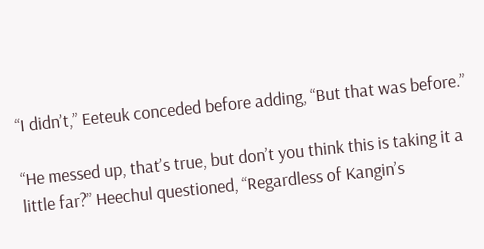“I didn’t,” Eeteuk conceded before adding, “But that was before.”

“He messed up, that’s true, but don’t you think this is taking it a little far?” Heechul questioned, “Regardless of Kangin’s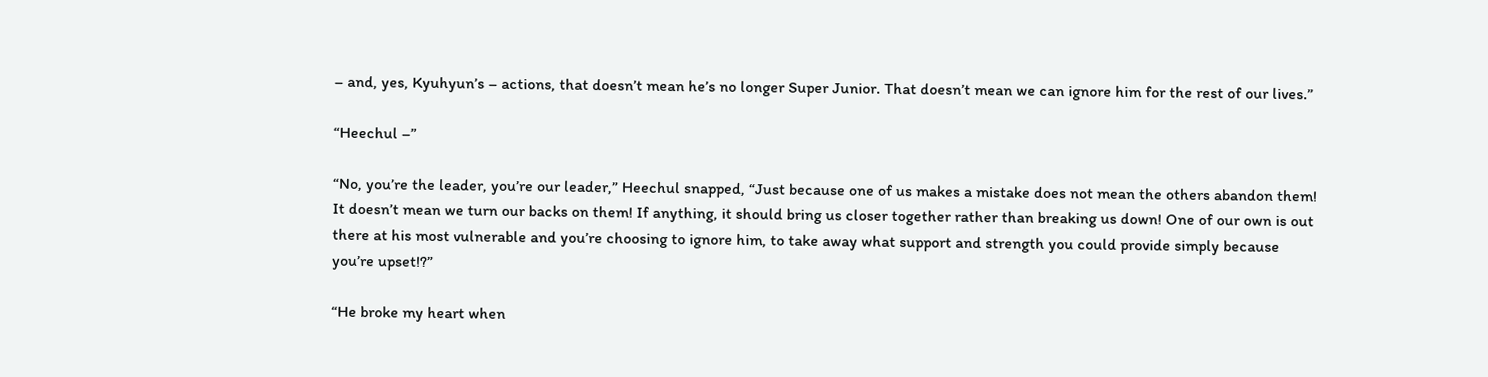– and, yes, Kyuhyun’s – actions, that doesn’t mean he’s no longer Super Junior. That doesn’t mean we can ignore him for the rest of our lives.”

“Heechul –”

“No, you’re the leader, you’re our leader,” Heechul snapped, “Just because one of us makes a mistake does not mean the others abandon them! It doesn’t mean we turn our backs on them! If anything, it should bring us closer together rather than breaking us down! One of our own is out there at his most vulnerable and you’re choosing to ignore him, to take away what support and strength you could provide simply because you’re upset!?”

“He broke my heart when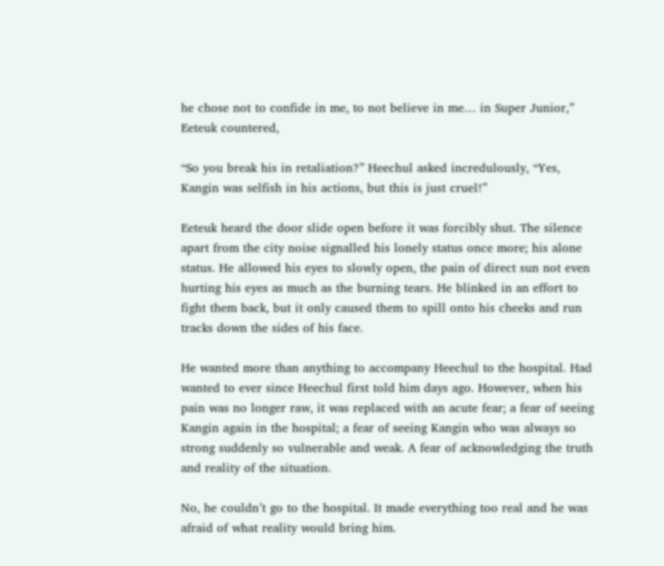he chose not to confide in me, to not believe in me… in Super Junior,” Eeteuk countered,

“So you break his in retaliation?” Heechul asked incredulously, “Yes, Kangin was selfish in his actions, but this is just cruel!”

Eeteuk heard the door slide open before it was forcibly shut. The silence apart from the city noise signalled his lonely status once more; his alone status. He allowed his eyes to slowly open, the pain of direct sun not even hurting his eyes as much as the burning tears. He blinked in an effort to fight them back, but it only caused them to spill onto his cheeks and run tracks down the sides of his face.

He wanted more than anything to accompany Heechul to the hospital. Had wanted to ever since Heechul first told him days ago. However, when his pain was no longer raw, it was replaced with an acute fear; a fear of seeing Kangin again in the hospital; a fear of seeing Kangin who was always so strong suddenly so vulnerable and weak. A fear of acknowledging the truth and reality of the situation.

No, he couldn’t go to the hospital. It made everything too real and he was afraid of what reality would bring him.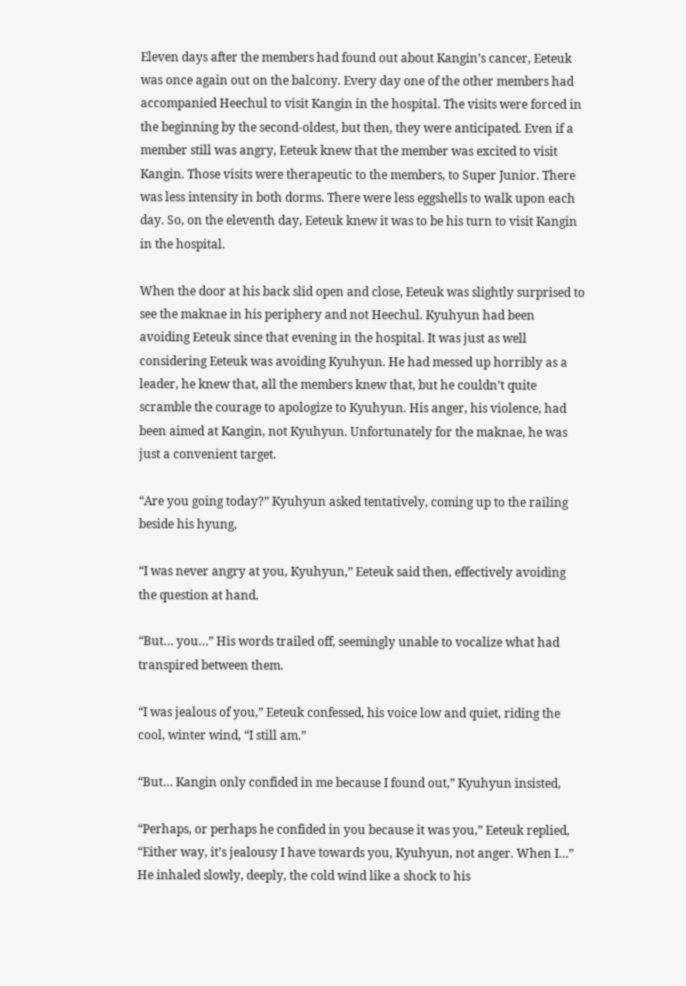Eleven days after the members had found out about Kangin’s cancer, Eeteuk was once again out on the balcony. Every day one of the other members had accompanied Heechul to visit Kangin in the hospital. The visits were forced in the beginning by the second-oldest, but then, they were anticipated. Even if a member still was angry, Eeteuk knew that the member was excited to visit Kangin. Those visits were therapeutic to the members, to Super Junior. There was less intensity in both dorms. There were less eggshells to walk upon each day. So, on the eleventh day, Eeteuk knew it was to be his turn to visit Kangin in the hospital.

When the door at his back slid open and close, Eeteuk was slightly surprised to see the maknae in his periphery and not Heechul. Kyuhyun had been avoiding Eeteuk since that evening in the hospital. It was just as well considering Eeteuk was avoiding Kyuhyun. He had messed up horribly as a leader, he knew that, all the members knew that, but he couldn’t quite scramble the courage to apologize to Kyuhyun. His anger, his violence, had been aimed at Kangin, not Kyuhyun. Unfortunately for the maknae, he was just a convenient target.

“Are you going today?” Kyuhyun asked tentatively, coming up to the railing beside his hyung,

“I was never angry at you, Kyuhyun,” Eeteuk said then, effectively avoiding the question at hand.

“But… you…” His words trailed off, seemingly unable to vocalize what had transpired between them.

“I was jealous of you,” Eeteuk confessed, his voice low and quiet, riding the cool, winter wind, “I still am.”

“But… Kangin only confided in me because I found out,” Kyuhyun insisted,

“Perhaps, or perhaps he confided in you because it was you,” Eeteuk replied, “Either way, it’s jealousy I have towards you, Kyuhyun, not anger. When I…” He inhaled slowly, deeply, the cold wind like a shock to his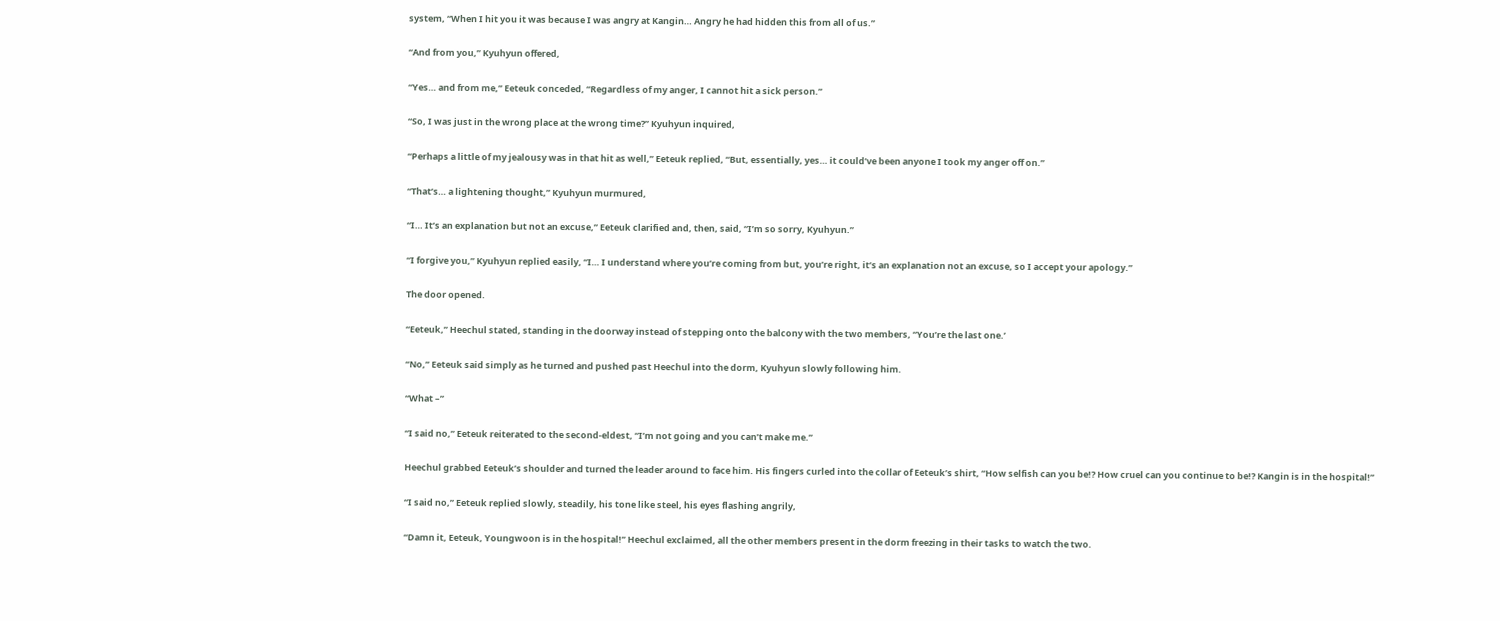system, “When I hit you it was because I was angry at Kangin… Angry he had hidden this from all of us.”

“And from you,” Kyuhyun offered,

“Yes… and from me,” Eeteuk conceded, “Regardless of my anger, I cannot hit a sick person.”

“So, I was just in the wrong place at the wrong time?” Kyuhyun inquired,

“Perhaps a little of my jealousy was in that hit as well,” Eeteuk replied, “But, essentially, yes… it could’ve been anyone I took my anger off on.”

“That’s… a lightening thought,” Kyuhyun murmured,

“I… It’s an explanation but not an excuse,” Eeteuk clarified and, then, said, “I’m so sorry, Kyuhyun.”

“I forgive you,” Kyuhyun replied easily, “I… I understand where you’re coming from but, you’re right, it’s an explanation not an excuse, so I accept your apology.”

The door opened.

“Eeteuk,” Heechul stated, standing in the doorway instead of stepping onto the balcony with the two members, “You’re the last one.’

“No,” Eeteuk said simply as he turned and pushed past Heechul into the dorm, Kyuhyun slowly following him.

“What –”

“I said no,” Eeteuk reiterated to the second-eldest, “I’m not going and you can’t make me.”

Heechul grabbed Eeteuk’s shoulder and turned the leader around to face him. His fingers curled into the collar of Eeteuk’s shirt, “How selfish can you be!? How cruel can you continue to be!? Kangin is in the hospital!”

“I said no,” Eeteuk replied slowly, steadily, his tone like steel, his eyes flashing angrily,

“Damn it, Eeteuk, Youngwoon is in the hospital!” Heechul exclaimed, all the other members present in the dorm freezing in their tasks to watch the two.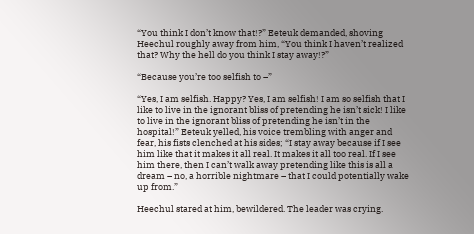“You think I don’t know that!?” Eeteuk demanded, shoving Heechul roughly away from him, “You think I haven’t realized that? Why the hell do you think I stay away!?”

“Because you’re too selfish to –”

“Yes, I am selfish. Happy? Yes, I am selfish! I am so selfish that I like to live in the ignorant bliss of pretending he isn’t sick! I like to live in the ignorant bliss of pretending he isn’t in the hospital!” Eeteuk yelled, his voice trembling with anger and fear, his fists clenched at his sides; “I stay away because if I see him like that it makes it all real. It makes it all too real. If I see him there, then I can’t walk away pretending like this is all a dream – no, a horrible nightmare – that I could potentially wake up from.”

Heechul stared at him, bewildered. The leader was crying.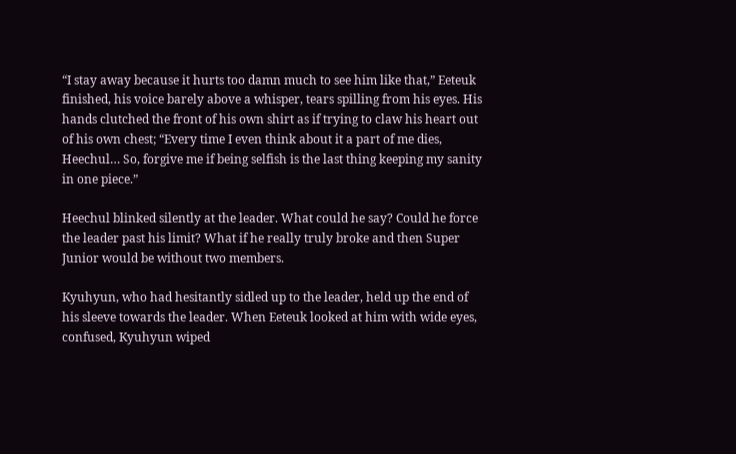“I stay away because it hurts too damn much to see him like that,” Eeteuk finished, his voice barely above a whisper, tears spilling from his eyes. His hands clutched the front of his own shirt as if trying to claw his heart out of his own chest; “Every time I even think about it a part of me dies, Heechul… So, forgive me if being selfish is the last thing keeping my sanity in one piece.”

Heechul blinked silently at the leader. What could he say? Could he force the leader past his limit? What if he really truly broke and then Super Junior would be without two members.

Kyuhyun, who had hesitantly sidled up to the leader, held up the end of his sleeve towards the leader. When Eeteuk looked at him with wide eyes, confused, Kyuhyun wiped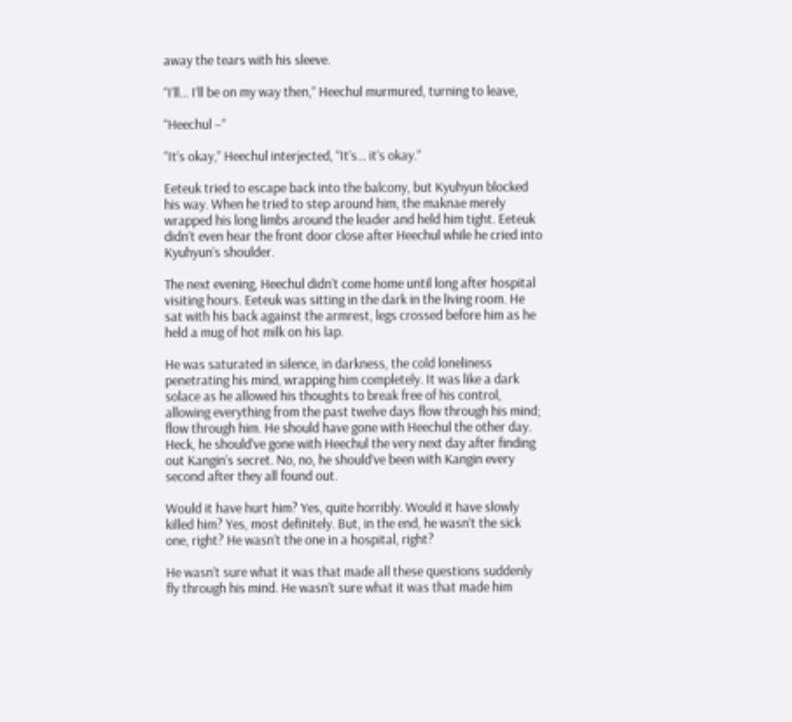away the tears with his sleeve.

“I’ll… I’ll be on my way then,” Heechul murmured, turning to leave,

“Heechul –”

“It’s okay,” Heechul interjected, “It’s… it’s okay.”

Eeteuk tried to escape back into the balcony, but Kyuhyun blocked his way. When he tried to step around him, the maknae merely wrapped his long limbs around the leader and held him tight. Eeteuk didn’t even hear the front door close after Heechul while he cried into Kyuhyun’s shoulder.

The next evening, Heechul didn’t come home until long after hospital visiting hours. Eeteuk was sitting in the dark in the living room. He sat with his back against the armrest, legs crossed before him as he held a mug of hot milk on his lap.

He was saturated in silence, in darkness, the cold loneliness penetrating his mind, wrapping him completely. It was like a dark solace as he allowed his thoughts to break free of his control, allowing everything from the past twelve days flow through his mind; flow through him. He should have gone with Heechul the other day. Heck, he should’ve gone with Heechul the very next day after finding out Kangin’s secret. No, no, he should’ve been with Kangin every second after they all found out.

Would it have hurt him? Yes, quite horribly. Would it have slowly killed him? Yes, most definitely. But, in the end, he wasn’t the sick one, right? He wasn’t the one in a hospital, right?

He wasn’t sure what it was that made all these questions suddenly fly through his mind. He wasn’t sure what it was that made him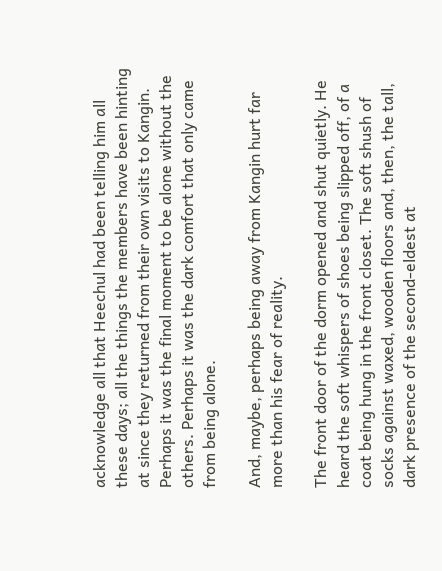acknowledge all that Heechul had been telling him all these days; all the things the members have been hinting at since they returned from their own visits to Kangin. Perhaps it was the final moment to be alone without the others. Perhaps it was the dark comfort that only came from being alone.

And, maybe, perhaps being away from Kangin hurt far more than his fear of reality.

The front door of the dorm opened and shut quietly. He heard the soft whispers of shoes being slipped off, of a coat being hung in the front closet. The soft shush of socks against waxed, wooden floors and, then, the tall, dark presence of the second-eldest at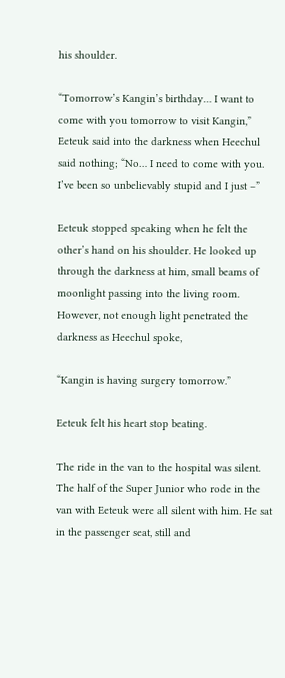his shoulder.

“Tomorrow’s Kangin’s birthday… I want to come with you tomorrow to visit Kangin,” Eeteuk said into the darkness when Heechul said nothing; “No… I need to come with you. I’ve been so unbelievably stupid and I just –”

Eeteuk stopped speaking when he felt the other’s hand on his shoulder. He looked up through the darkness at him, small beams of moonlight passing into the living room. However, not enough light penetrated the darkness as Heechul spoke,

“Kangin is having surgery tomorrow.”

Eeteuk felt his heart stop beating.

The ride in the van to the hospital was silent. The half of the Super Junior who rode in the van with Eeteuk were all silent with him. He sat in the passenger seat, still and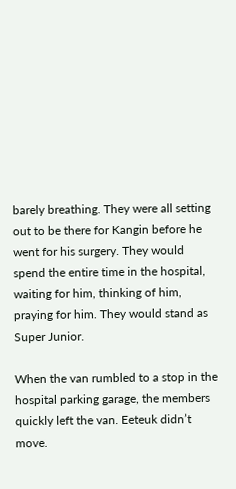barely breathing. They were all setting out to be there for Kangin before he went for his surgery. They would spend the entire time in the hospital, waiting for him, thinking of him, praying for him. They would stand as Super Junior.

When the van rumbled to a stop in the hospital parking garage, the members quickly left the van. Eeteuk didn’t move.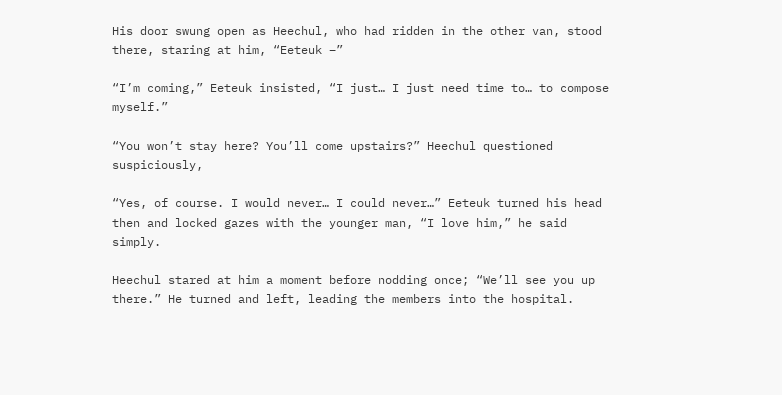His door swung open as Heechul, who had ridden in the other van, stood there, staring at him, “Eeteuk –”

“I’m coming,” Eeteuk insisted, “I just… I just need time to… to compose myself.”

“You won’t stay here? You’ll come upstairs?” Heechul questioned suspiciously,

“Yes, of course. I would never… I could never…” Eeteuk turned his head then and locked gazes with the younger man, “I love him,” he said simply.

Heechul stared at him a moment before nodding once; “We’ll see you up there.” He turned and left, leading the members into the hospital.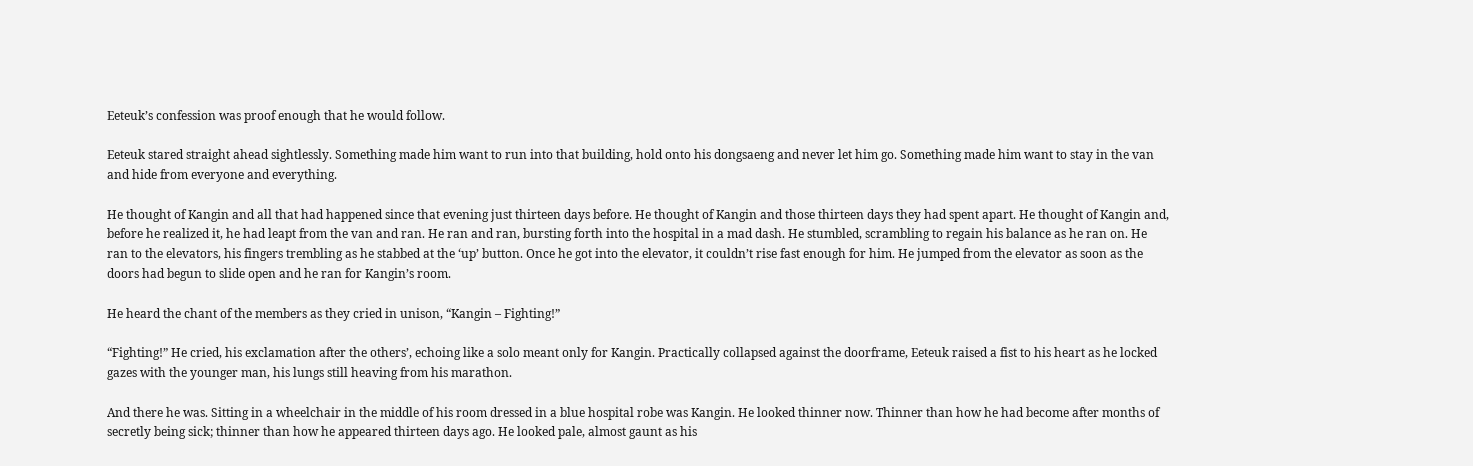Eeteuk’s confession was proof enough that he would follow.

Eeteuk stared straight ahead sightlessly. Something made him want to run into that building, hold onto his dongsaeng and never let him go. Something made him want to stay in the van and hide from everyone and everything.

He thought of Kangin and all that had happened since that evening just thirteen days before. He thought of Kangin and those thirteen days they had spent apart. He thought of Kangin and, before he realized it, he had leapt from the van and ran. He ran and ran, bursting forth into the hospital in a mad dash. He stumbled, scrambling to regain his balance as he ran on. He ran to the elevators, his fingers trembling as he stabbed at the ‘up’ button. Once he got into the elevator, it couldn’t rise fast enough for him. He jumped from the elevator as soon as the doors had begun to slide open and he ran for Kangin’s room.

He heard the chant of the members as they cried in unison, “Kangin – Fighting!”

“Fighting!” He cried, his exclamation after the others’, echoing like a solo meant only for Kangin. Practically collapsed against the doorframe, Eeteuk raised a fist to his heart as he locked gazes with the younger man, his lungs still heaving from his marathon.

And there he was. Sitting in a wheelchair in the middle of his room dressed in a blue hospital robe was Kangin. He looked thinner now. Thinner than how he had become after months of secretly being sick; thinner than how he appeared thirteen days ago. He looked pale, almost gaunt as his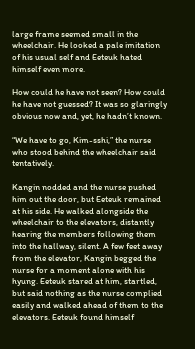large frame seemed small in the wheelchair. He looked a pale imitation of his usual self and Eeteuk hated himself even more.

How could he have not seen? How could he have not guessed? It was so glaringly obvious now and, yet, he hadn’t known.

“We have to go, Kim-sshi,” the nurse who stood behind the wheelchair said tentatively.

Kangin nodded and the nurse pushed him out the door, but Eeteuk remained at his side. He walked alongside the wheelchair to the elevators, distantly hearing the members following them into the hallway, silent. A few feet away from the elevator, Kangin begged the nurse for a moment alone with his hyung. Eeteuk stared at him, startled, but said nothing as the nurse complied easily and walked ahead of them to the elevators. Eeteuk found himself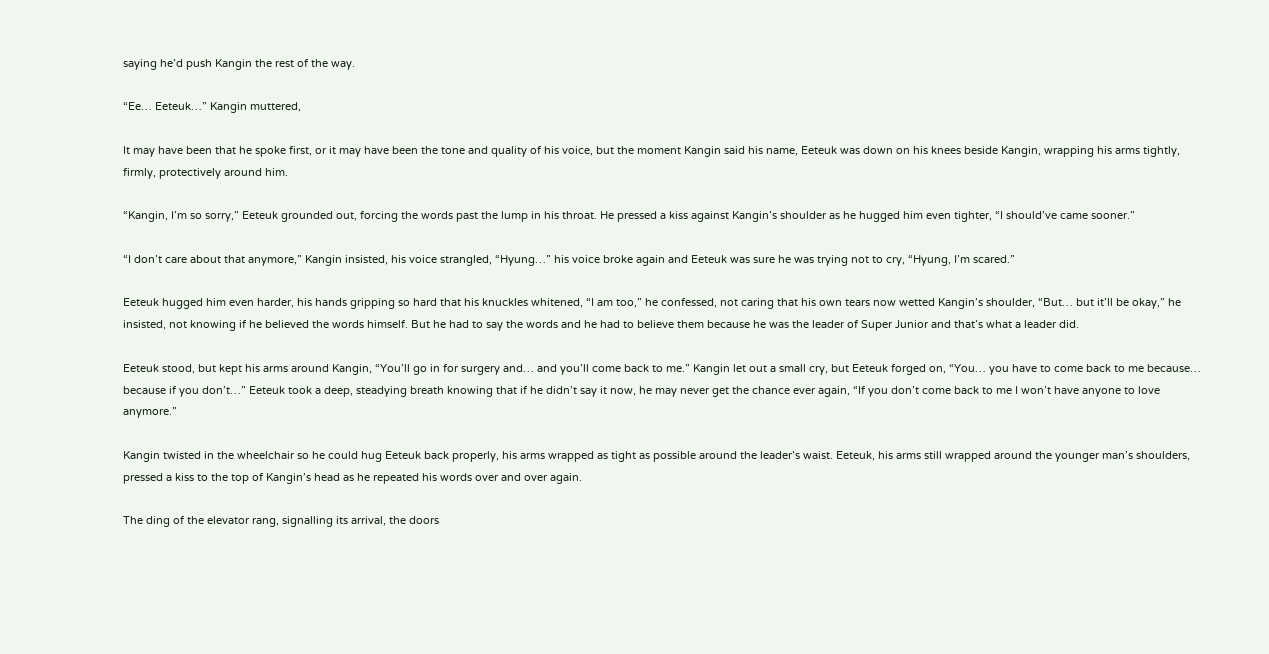saying he’d push Kangin the rest of the way.

“Ee… Eeteuk…” Kangin muttered,

It may have been that he spoke first, or it may have been the tone and quality of his voice, but the moment Kangin said his name, Eeteuk was down on his knees beside Kangin, wrapping his arms tightly, firmly, protectively around him.

“Kangin, I’m so sorry,” Eeteuk grounded out, forcing the words past the lump in his throat. He pressed a kiss against Kangin’s shoulder as he hugged him even tighter, “I should’ve came sooner.”

“I don’t care about that anymore,” Kangin insisted, his voice strangled, “Hyung…” his voice broke again and Eeteuk was sure he was trying not to cry, “Hyung, I’m scared.”

Eeteuk hugged him even harder, his hands gripping so hard that his knuckles whitened, “I am too,” he confessed, not caring that his own tears now wetted Kangin’s shoulder, “But… but it’ll be okay,” he insisted, not knowing if he believed the words himself. But he had to say the words and he had to believe them because he was the leader of Super Junior and that’s what a leader did.

Eeteuk stood, but kept his arms around Kangin, “You’ll go in for surgery and… and you’ll come back to me.” Kangin let out a small cry, but Eeteuk forged on, “You… you have to come back to me because… because if you don’t…” Eeteuk took a deep, steadying breath knowing that if he didn’t say it now, he may never get the chance ever again, “If you don’t come back to me I won’t have anyone to love anymore.”

Kangin twisted in the wheelchair so he could hug Eeteuk back properly, his arms wrapped as tight as possible around the leader’s waist. Eeteuk, his arms still wrapped around the younger man’s shoulders, pressed a kiss to the top of Kangin’s head as he repeated his words over and over again.

The ding of the elevator rang, signalling its arrival, the doors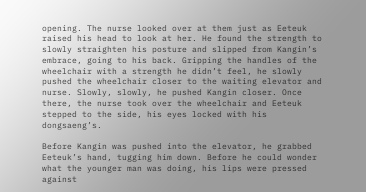opening. The nurse looked over at them just as Eeteuk raised his head to look at her. He found the strength to slowly straighten his posture and slipped from Kangin’s embrace, going to his back. Gripping the handles of the wheelchair with a strength he didn’t feel, he slowly pushed the wheelchair closer to the waiting elevator and nurse. Slowly, slowly, he pushed Kangin closer. Once there, the nurse took over the wheelchair and Eeteuk stepped to the side, his eyes locked with his dongsaeng’s.

Before Kangin was pushed into the elevator, he grabbed Eeteuk’s hand, tugging him down. Before he could wonder what the younger man was doing, his lips were pressed against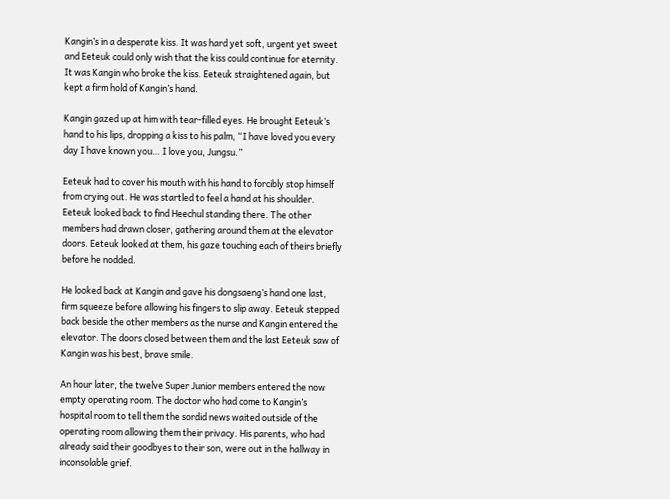Kangin’s in a desperate kiss. It was hard yet soft, urgent yet sweet and Eeteuk could only wish that the kiss could continue for eternity. It was Kangin who broke the kiss. Eeteuk straightened again, but kept a firm hold of Kangin’s hand.

Kangin gazed up at him with tear-filled eyes. He brought Eeteuk’s hand to his lips, dropping a kiss to his palm, “I have loved you every day I have known you… I love you, Jungsu.”

Eeteuk had to cover his mouth with his hand to forcibly stop himself from crying out. He was startled to feel a hand at his shoulder. Eeteuk looked back to find Heechul standing there. The other members had drawn closer, gathering around them at the elevator doors. Eeteuk looked at them, his gaze touching each of theirs briefly before he nodded.

He looked back at Kangin and gave his dongsaeng’s hand one last, firm squeeze before allowing his fingers to slip away. Eeteuk stepped back beside the other members as the nurse and Kangin entered the elevator. The doors closed between them and the last Eeteuk saw of Kangin was his best, brave smile.

An hour later, the twelve Super Junior members entered the now empty operating room. The doctor who had come to Kangin’s hospital room to tell them the sordid news waited outside of the operating room allowing them their privacy. His parents, who had already said their goodbyes to their son, were out in the hallway in inconsolable grief.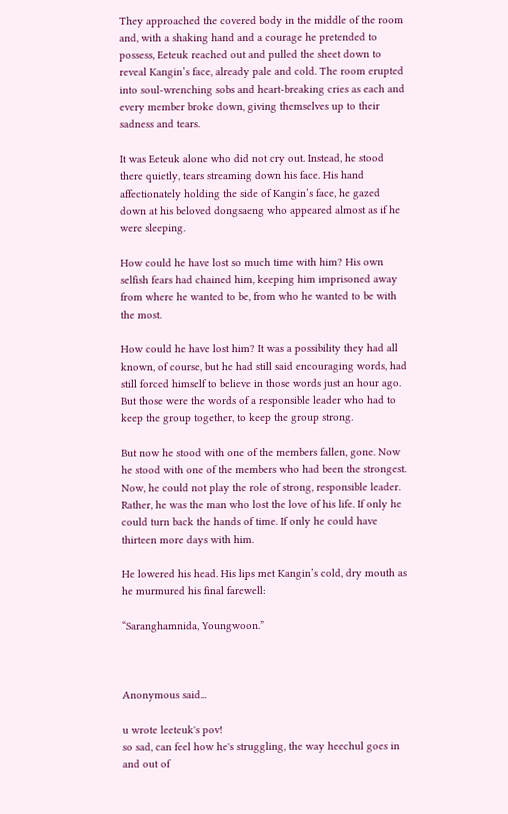They approached the covered body in the middle of the room and, with a shaking hand and a courage he pretended to possess, Eeteuk reached out and pulled the sheet down to reveal Kangin’s face, already pale and cold. The room erupted into soul-wrenching sobs and heart-breaking cries as each and every member broke down, giving themselves up to their sadness and tears.

It was Eeteuk alone who did not cry out. Instead, he stood there quietly, tears streaming down his face. His hand affectionately holding the side of Kangin’s face, he gazed down at his beloved dongsaeng who appeared almost as if he were sleeping.

How could he have lost so much time with him? His own selfish fears had chained him, keeping him imprisoned away from where he wanted to be, from who he wanted to be with the most.

How could he have lost him? It was a possibility they had all known, of course, but he had still said encouraging words, had still forced himself to believe in those words just an hour ago. But those were the words of a responsible leader who had to keep the group together, to keep the group strong.

But now he stood with one of the members fallen, gone. Now he stood with one of the members who had been the strongest. Now, he could not play the role of strong, responsible leader. Rather, he was the man who lost the love of his life. If only he could turn back the hands of time. If only he could have thirteen more days with him.

He lowered his head. His lips met Kangin’s cold, dry mouth as he murmured his final farewell:

“Saranghamnida, Youngwoon.”



Anonymous said...

u wrote leeteuk's pov!
so sad, can feel how he's struggling, the way heechul goes in and out of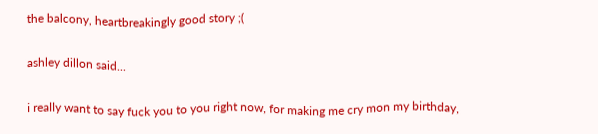the balcony, heartbreakingly good story ;(

ashley dillon said...

i really want to say fuck you to you right now, for making me cry mon my birthday,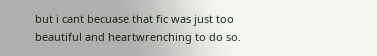but i cant becuase that fic was just too beautiful and heartwrenching to do so.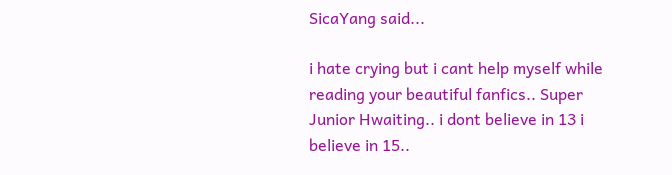SicaYang said...

i hate crying but i cant help myself while reading your beautiful fanfics.. Super Junior Hwaiting.. i dont believe in 13 i believe in 15..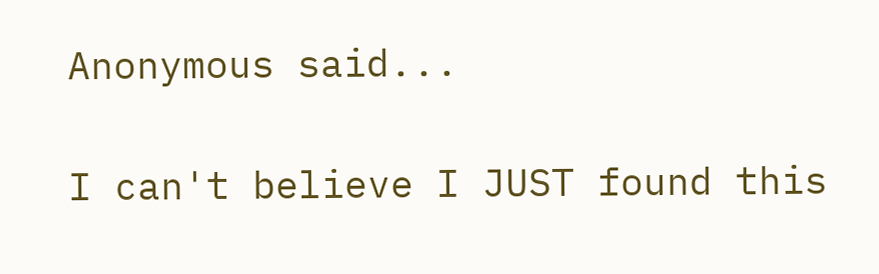Anonymous said...

I can't believe I JUST found this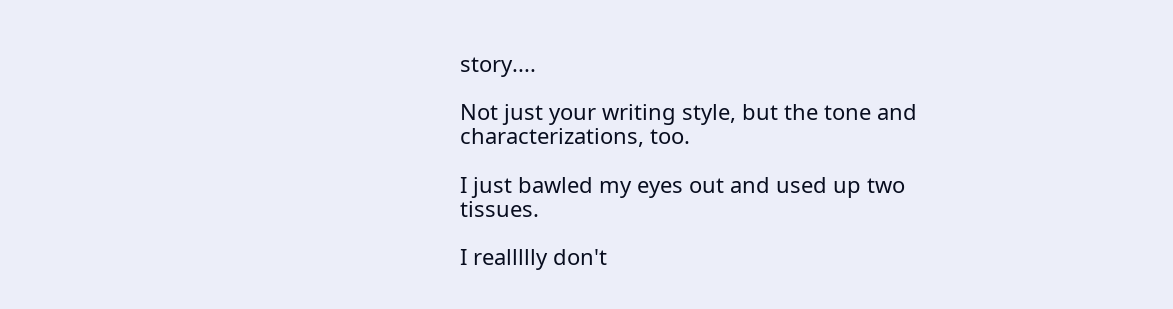story....

Not just your writing style, but the tone and characterizations, too.

I just bawled my eyes out and used up two tissues.

I reallllly don't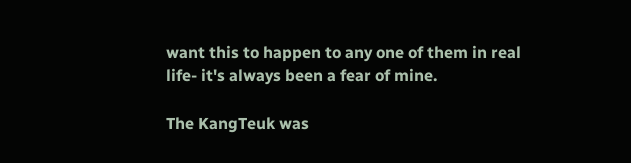want this to happen to any one of them in real life- it's always been a fear of mine.

The KangTeuk was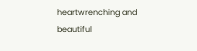heartwrenching and beautiful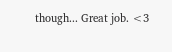though... Great job. <3